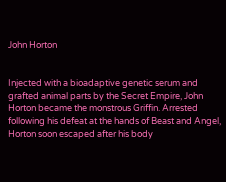John Horton


Injected with a bioadaptive genetic serum and grafted animal parts by the Secret Empire, John Horton became the monstrous Griffin. Arrested following his defeat at the hands of Beast and Angel, Horton soon escaped after his body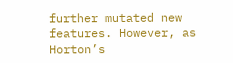further mutated new features. However, as Horton’s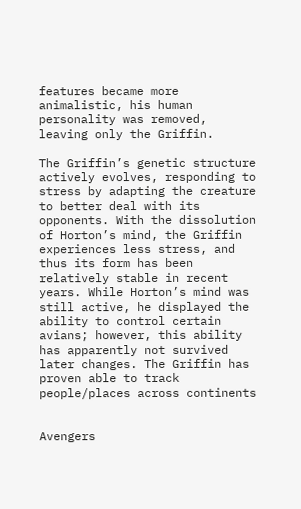features became more animalistic, his human personality was removed, leaving only the Griffin.

The Griffin’s genetic structure actively evolves, responding to stress by adapting the creature to better deal with its opponents. With the dissolution of Horton’s mind, the Griffin experiences less stress, and thus its form has been relatively stable in recent years. While Horton’s mind was still active, he displayed the ability to control certain avians; however, this ability has apparently not survived later changes. The Griffin has proven able to track people/places across continents


Avengers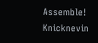Assemble! Knicknevin